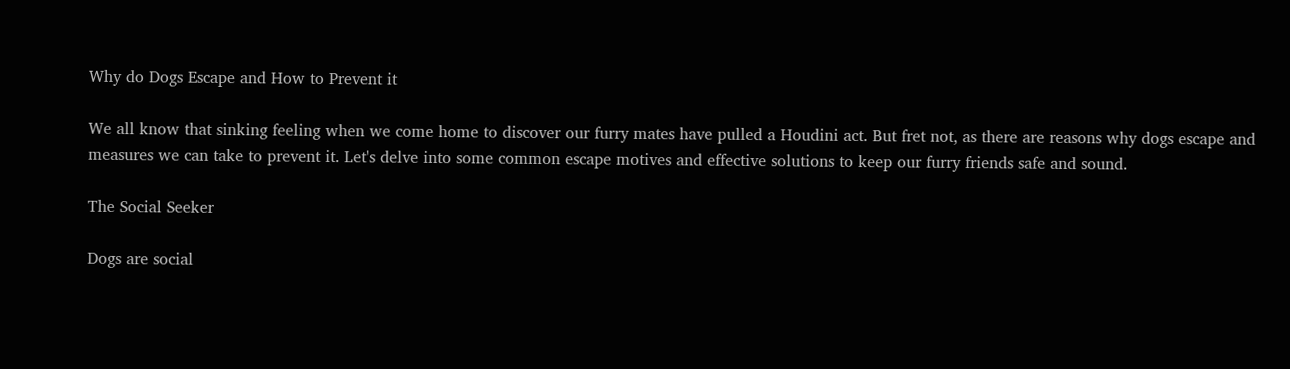Why do Dogs Escape and How to Prevent it

We all know that sinking feeling when we come home to discover our furry mates have pulled a Houdini act. But fret not, as there are reasons why dogs escape and measures we can take to prevent it. Let's delve into some common escape motives and effective solutions to keep our furry friends safe and sound.

The Social Seeker

Dogs are social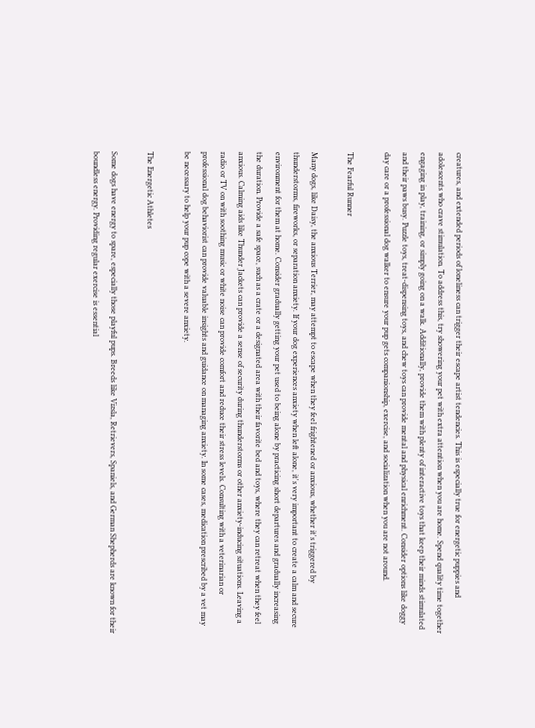creatures, and extended periods of loneliness can trigger their escape artist tendencies. This is especially true for energetic puppies and adolescents who crave stimulation. To address this, try showering your pet with extra attention when you are home. Spend quality time together engaging in play, training, or simply going on a walk. Additionally, provide them with plenty of interactive toys that keep their minds stimulated and their paws busy. Puzzle toys, treat-dispensing toys, and chew toys can provide mental and physical enrichment. Consider options like doggy day care or a professional dog walker to ensure your pup gets companionship, exercise, and socialization when you are not around.

The Fearful Runner

Many dogs, like Daisy, the anxious Terrier, may attempt to escape when they feel frightened or anxious, whether it's triggered by thunderstorms, fireworks, or separation anxiety. If your dog experiences anxiety when left alone, it's very important to create a calm and secure environment for them at home. Consider gradually getting your pet used to being alone by practicing short departures and gradually increasing the duration. Provide a safe space, such as a crate or a designated area with their favorite bed and toys, where they can retreat when they feel anxious. Calming aids like Thunder Jackets can provide a sense of security during thunderstorms or other anxiety-inducing situations. Leaving a radio or TV on with soothing music or white noise can provide comfort and reduce their stress levels. Consulting with a veterinarian or professional dog behaviorist can provide valuable insights and guidance on managing anxiety. In some cases, medication prescribed by a vet may be necessary to help your pup cope with a severe anxiety.

The Energetic Athletes

Some dogs have energy to spare, especially those playful pups. Breeds like Vizsla, Retrievers, Spaniels, and German Shepherds are known for their boundless energy. Providing regular exercise is essential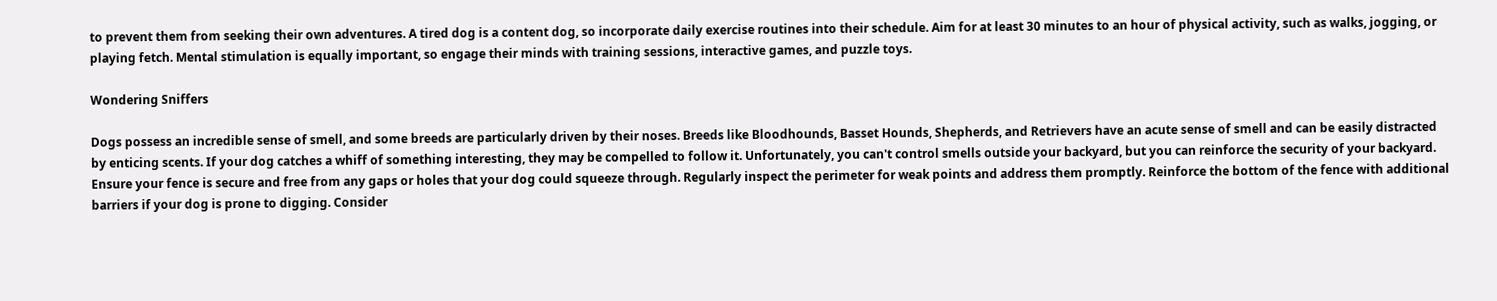to prevent them from seeking their own adventures. A tired dog is a content dog, so incorporate daily exercise routines into their schedule. Aim for at least 30 minutes to an hour of physical activity, such as walks, jogging, or playing fetch. Mental stimulation is equally important, so engage their minds with training sessions, interactive games, and puzzle toys.

Wondering Sniffers

Dogs possess an incredible sense of smell, and some breeds are particularly driven by their noses. Breeds like Bloodhounds, Basset Hounds, Shepherds, and Retrievers have an acute sense of smell and can be easily distracted by enticing scents. If your dog catches a whiff of something interesting, they may be compelled to follow it. Unfortunately, you can't control smells outside your backyard, but you can reinforce the security of your backyard. Ensure your fence is secure and free from any gaps or holes that your dog could squeeze through. Regularly inspect the perimeter for weak points and address them promptly. Reinforce the bottom of the fence with additional barriers if your dog is prone to digging. Consider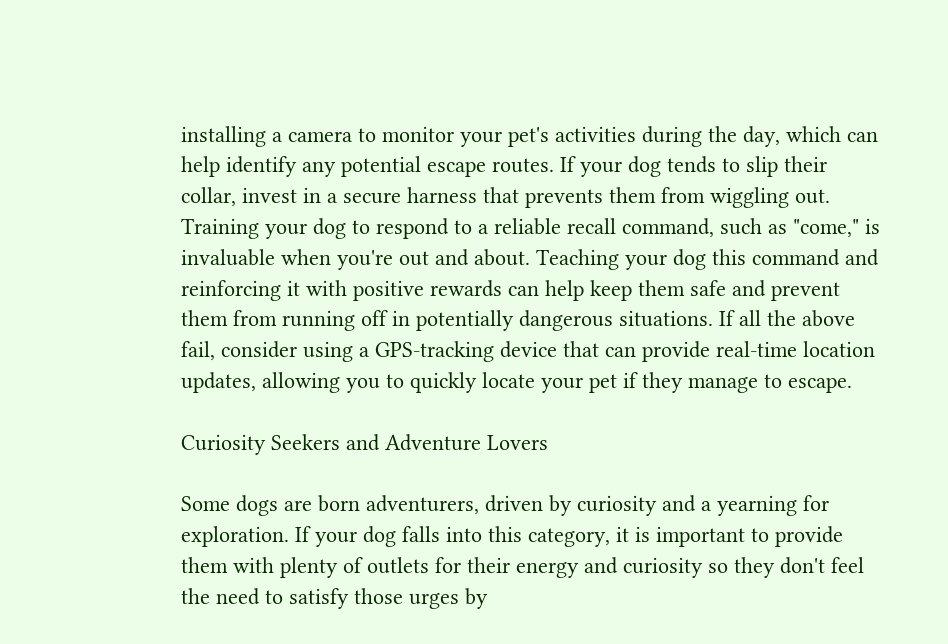installing a camera to monitor your pet's activities during the day, which can help identify any potential escape routes. If your dog tends to slip their collar, invest in a secure harness that prevents them from wiggling out. Training your dog to respond to a reliable recall command, such as "come," is invaluable when you're out and about. Teaching your dog this command and reinforcing it with positive rewards can help keep them safe and prevent them from running off in potentially dangerous situations. If all the above fail, consider using a GPS-tracking device that can provide real-time location updates, allowing you to quickly locate your pet if they manage to escape.

Curiosity Seekers and Adventure Lovers

Some dogs are born adventurers, driven by curiosity and a yearning for exploration. If your dog falls into this category, it is important to provide them with plenty of outlets for their energy and curiosity so they don't feel the need to satisfy those urges by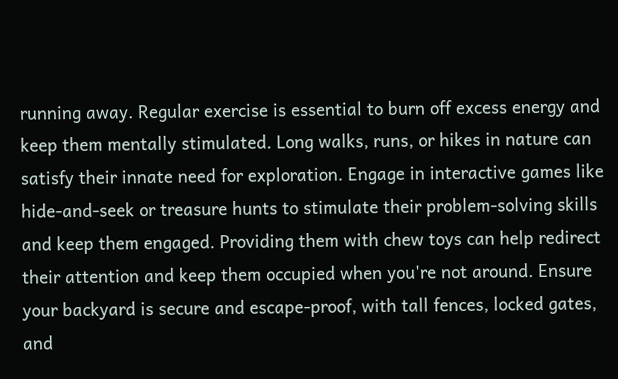running away. Regular exercise is essential to burn off excess energy and keep them mentally stimulated. Long walks, runs, or hikes in nature can satisfy their innate need for exploration. Engage in interactive games like hide-and-seek or treasure hunts to stimulate their problem-solving skills and keep them engaged. Providing them with chew toys can help redirect their attention and keep them occupied when you're not around. Ensure your backyard is secure and escape-proof, with tall fences, locked gates, and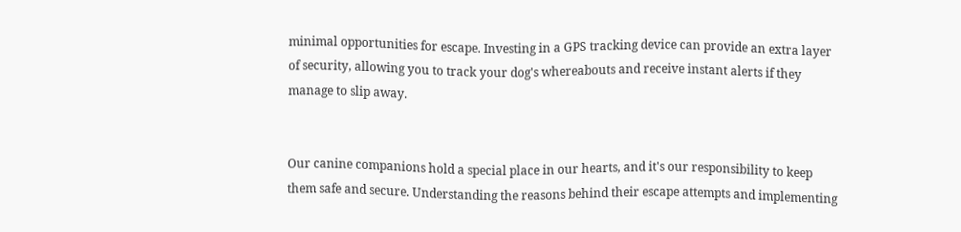minimal opportunities for escape. Investing in a GPS tracking device can provide an extra layer of security, allowing you to track your dog's whereabouts and receive instant alerts if they manage to slip away.


Our canine companions hold a special place in our hearts, and it's our responsibility to keep them safe and secure. Understanding the reasons behind their escape attempts and implementing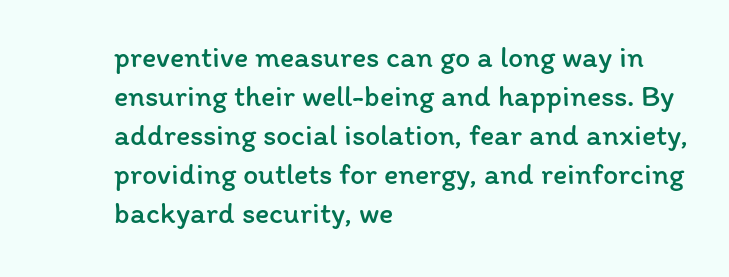preventive measures can go a long way in ensuring their well-being and happiness. By addressing social isolation, fear and anxiety, providing outlets for energy, and reinforcing backyard security, we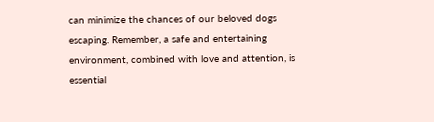can minimize the chances of our beloved dogs escaping. Remember, a safe and entertaining environment, combined with love and attention, is essential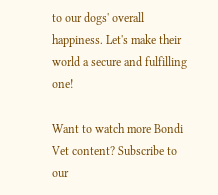to our dogs' overall happiness. Let's make their world a secure and fulfilling one!

Want to watch more Bondi Vet content? Subscribe to our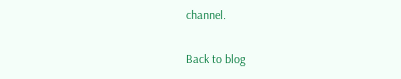channel.

Back to blog